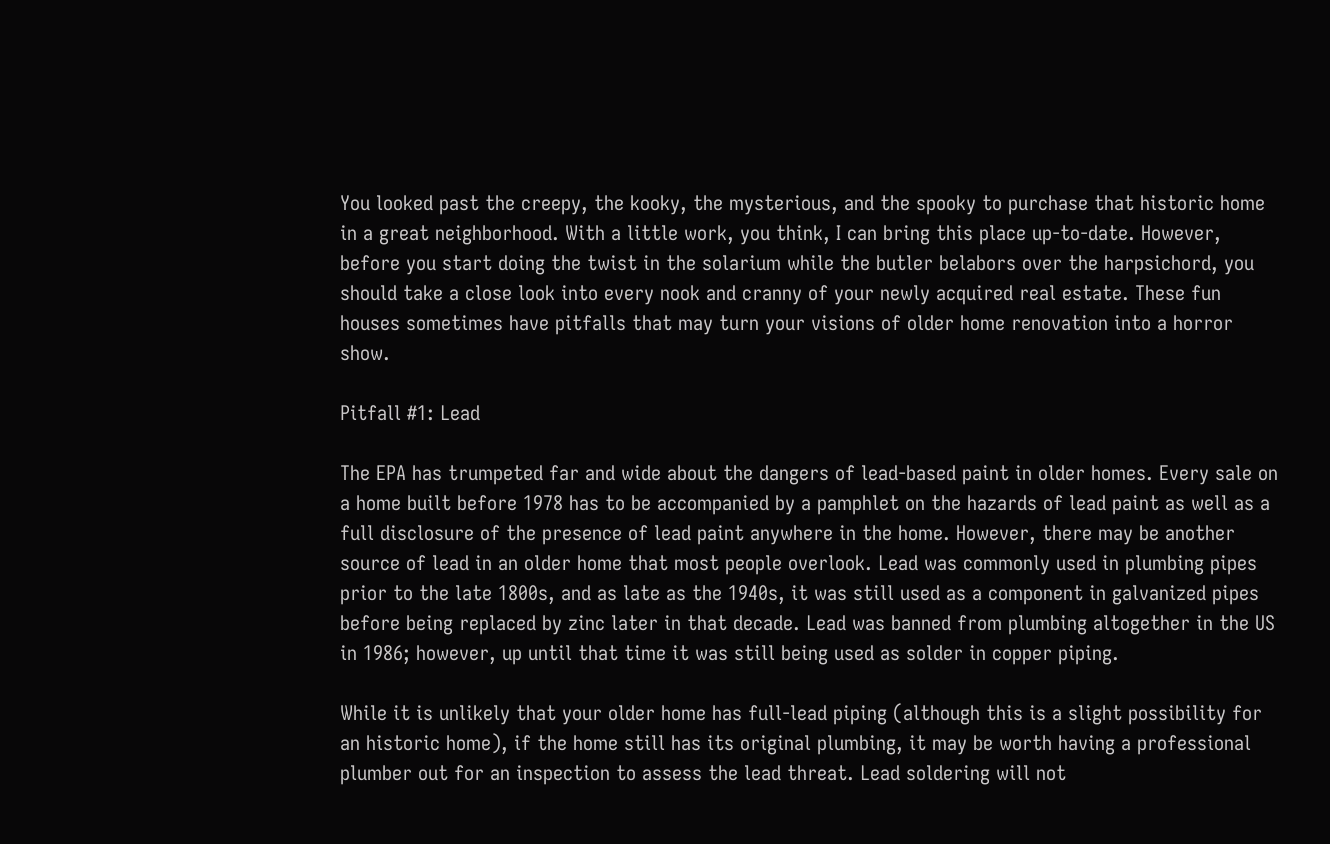You looked past the creepy, the kooky, the mysterious, and the spooky to purchase that historic home in a great neighborhood. With a little work, you think, I can bring this place up-to-date. However, before you start doing the twist in the solarium while the butler belabors over the harpsichord, you should take a close look into every nook and cranny of your newly acquired real estate. These fun houses sometimes have pitfalls that may turn your visions of older home renovation into a horror show.

Pitfall #1: Lead

The EPA has trumpeted far and wide about the dangers of lead-based paint in older homes. Every sale on a home built before 1978 has to be accompanied by a pamphlet on the hazards of lead paint as well as a full disclosure of the presence of lead paint anywhere in the home. However, there may be another source of lead in an older home that most people overlook. Lead was commonly used in plumbing pipes prior to the late 1800s, and as late as the 1940s, it was still used as a component in galvanized pipes before being replaced by zinc later in that decade. Lead was banned from plumbing altogether in the US in 1986; however, up until that time it was still being used as solder in copper piping.

While it is unlikely that your older home has full-lead piping (although this is a slight possibility for an historic home), if the home still has its original plumbing, it may be worth having a professional plumber out for an inspection to assess the lead threat. Lead soldering will not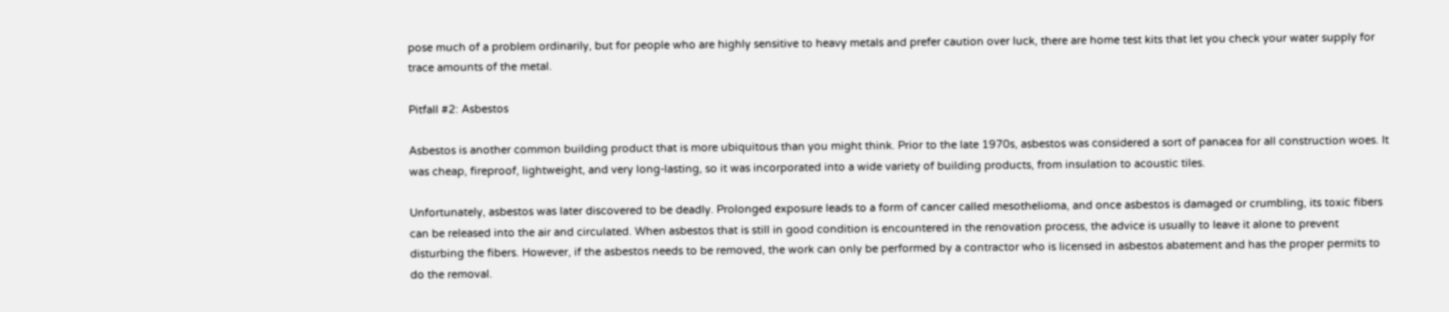pose much of a problem ordinarily, but for people who are highly sensitive to heavy metals and prefer caution over luck, there are home test kits that let you check your water supply for trace amounts of the metal.

Pitfall #2: Asbestos

Asbestos is another common building product that is more ubiquitous than you might think. Prior to the late 1970s, asbestos was considered a sort of panacea for all construction woes. It was cheap, fireproof, lightweight, and very long-lasting, so it was incorporated into a wide variety of building products, from insulation to acoustic tiles.

Unfortunately, asbestos was later discovered to be deadly. Prolonged exposure leads to a form of cancer called mesothelioma, and once asbestos is damaged or crumbling, its toxic fibers can be released into the air and circulated. When asbestos that is still in good condition is encountered in the renovation process, the advice is usually to leave it alone to prevent disturbing the fibers. However, if the asbestos needs to be removed, the work can only be performed by a contractor who is licensed in asbestos abatement and has the proper permits to do the removal.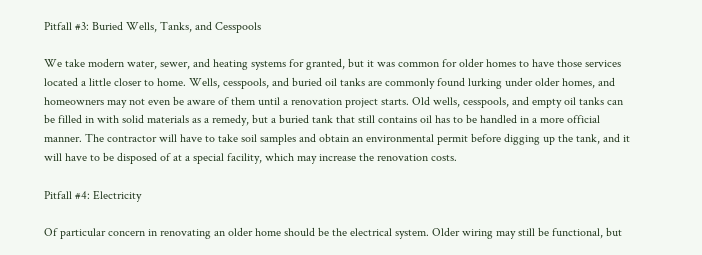Pitfall #3: Buried Wells, Tanks, and Cesspools

We take modern water, sewer, and heating systems for granted, but it was common for older homes to have those services located a little closer to home. Wells, cesspools, and buried oil tanks are commonly found lurking under older homes, and homeowners may not even be aware of them until a renovation project starts. Old wells, cesspools, and empty oil tanks can be filled in with solid materials as a remedy, but a buried tank that still contains oil has to be handled in a more official manner. The contractor will have to take soil samples and obtain an environmental permit before digging up the tank, and it will have to be disposed of at a special facility, which may increase the renovation costs.

Pitfall #4: Electricity

Of particular concern in renovating an older home should be the electrical system. Older wiring may still be functional, but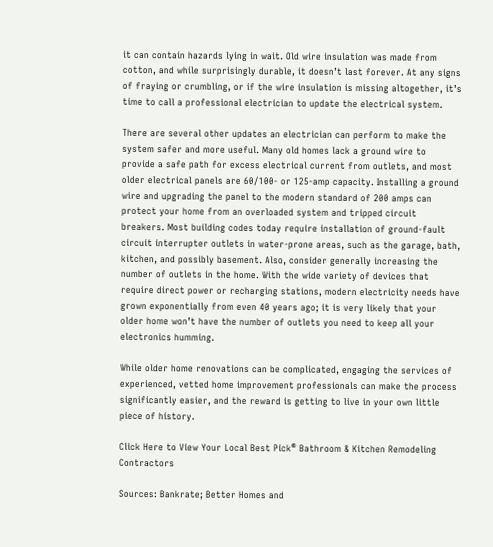it can contain hazards lying in wait. Old wire insulation was made from cotton, and while surprisingly durable, it doesn’t last forever. At any signs of fraying or crumbling, or if the wire insulation is missing altogether, it’s time to call a professional electrician to update the electrical system.

There are several other updates an electrician can perform to make the system safer and more useful. Many old homes lack a ground wire to provide a safe path for excess electrical current from outlets, and most older electrical panels are 60/100- or 125-amp capacity. Installing a ground wire and upgrading the panel to the modern standard of 200 amps can protect your home from an overloaded system and tripped circuit breakers. Most building codes today require installation of ground-fault circuit interrupter outlets in water-prone areas, such as the garage, bath, kitchen, and possibly basement. Also, consider generally increasing the number of outlets in the home. With the wide variety of devices that require direct power or recharging stations, modern electricity needs have grown exponentially from even 40 years ago; it is very likely that your older home won’t have the number of outlets you need to keep all your electronics humming.

While older home renovations can be complicated, engaging the services of experienced, vetted home improvement professionals can make the process significantly easier, and the reward is getting to live in your own little piece of history.

Click Here to View Your Local Best Pick® Bathroom & Kitchen Remodeling Contractors

Sources: Bankrate; Better Homes and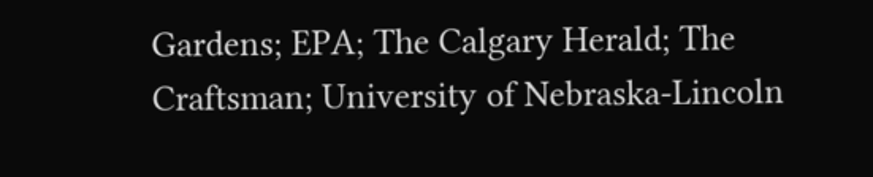Gardens; EPA; The Calgary Herald; The Craftsman; University of Nebraska-Lincoln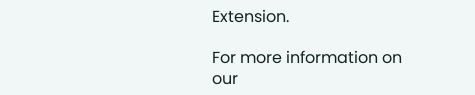Extension.

For more information on our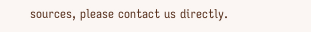sources, please contact us directly.